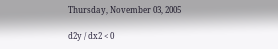Thursday, November 03, 2005

d2y / dx2 < 0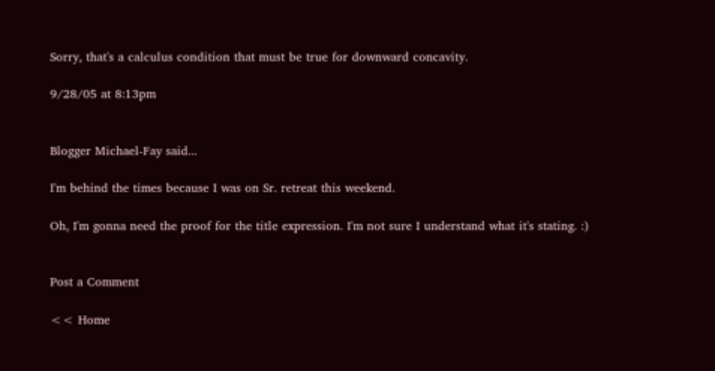Sorry, that's a calculus condition that must be true for downward concavity.

9/28/05 at 8:13pm


Blogger Michael-Fay said...

I'm behind the times because I was on Sr. retreat this weekend.

Oh, I'm gonna need the proof for the title expression. I'm not sure I understand what it's stating. :)


Post a Comment

<< Home